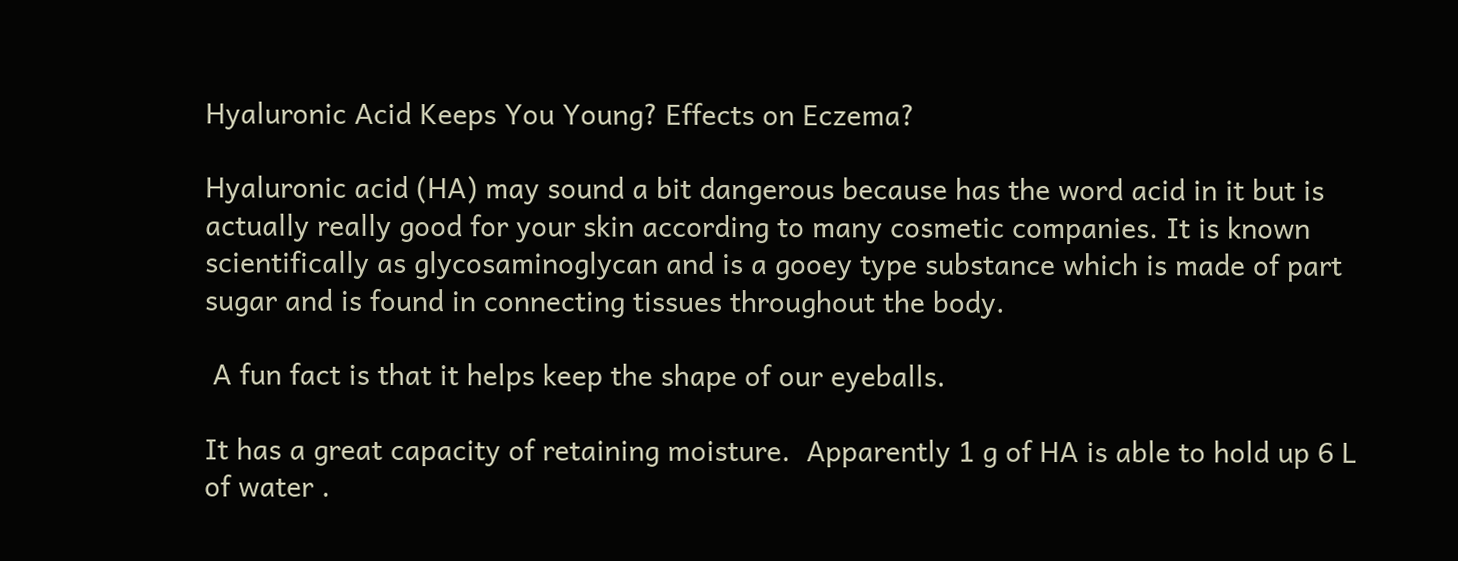Hyaluronic Acid Keeps You Young? Effects on Eczema?

Hyaluronic acid (HA) may sound a bit dangerous because has the word acid in it but is actually really good for your skin according to many cosmetic companies. It is known scientifically as glycosaminoglycan and is a gooey type substance which is made of part sugar and is found in connecting tissues throughout the body.

 A fun fact is that it helps keep the shape of our eyeballs.

It has a great capacity of retaining moisture.  Apparently 1 g of HA is able to hold up 6 L of water .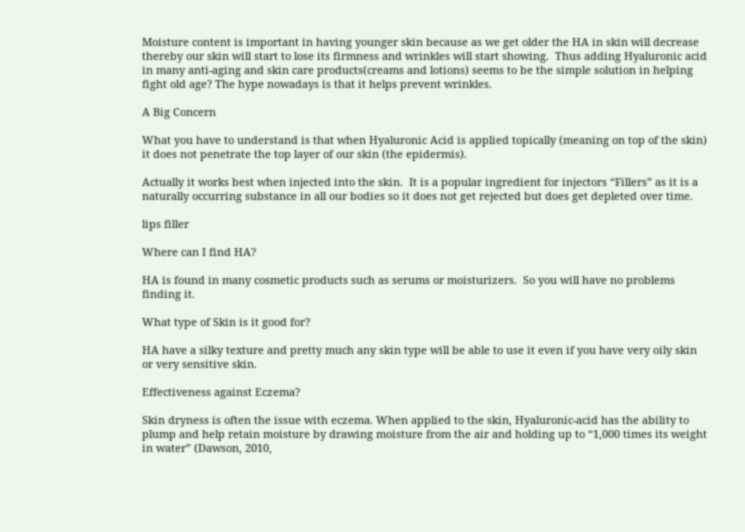Moisture content is important in having younger skin because as we get older the HA in skin will decrease thereby our skin will start to lose its firmness and wrinkles will start showing.  Thus adding Hyaluronic acid in many anti-aging and skin care products(creams and lotions) seems to be the simple solution in helping fight old age? The hype nowadays is that it helps prevent wrinkles.

A Big Concern

What you have to understand is that when Hyaluronic Acid is applied topically (meaning on top of the skin) it does not penetrate the top layer of our skin (the epidermis).

Actually it works best when injected into the skin.  It is a popular ingredient for injectors “Fillers” as it is a naturally occurring substance in all our bodies so it does not get rejected but does get depleted over time.

lips filler

Where can I find HA?

HA is found in many cosmetic products such as serums or moisturizers.  So you will have no problems finding it.

What type of Skin is it good for?

HA have a silky texture and pretty much any skin type will be able to use it even if you have very oily skin or very sensitive skin.

Effectiveness against Eczema?

Skin dryness is often the issue with eczema. When applied to the skin, Hyaluronic-acid has the ability to plump and help retain moisture by drawing moisture from the air and holding up to “1,000 times its weight in water” (Dawson, 2010,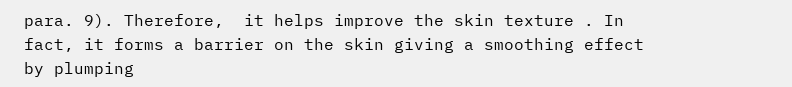para. 9). Therefore,  it helps improve the skin texture . In fact, it forms a barrier on the skin giving a smoothing effect by plumping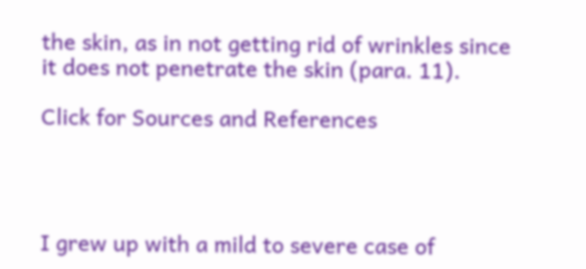the skin, as in not getting rid of wrinkles since it does not penetrate the skin (para. 11).

Click for Sources and References




I grew up with a mild to severe case of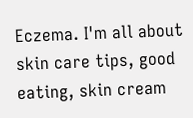Eczema. I'm all about skin care tips, good eating, skin cream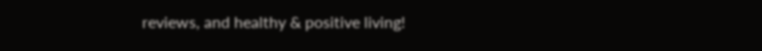reviews, and healthy & positive living!